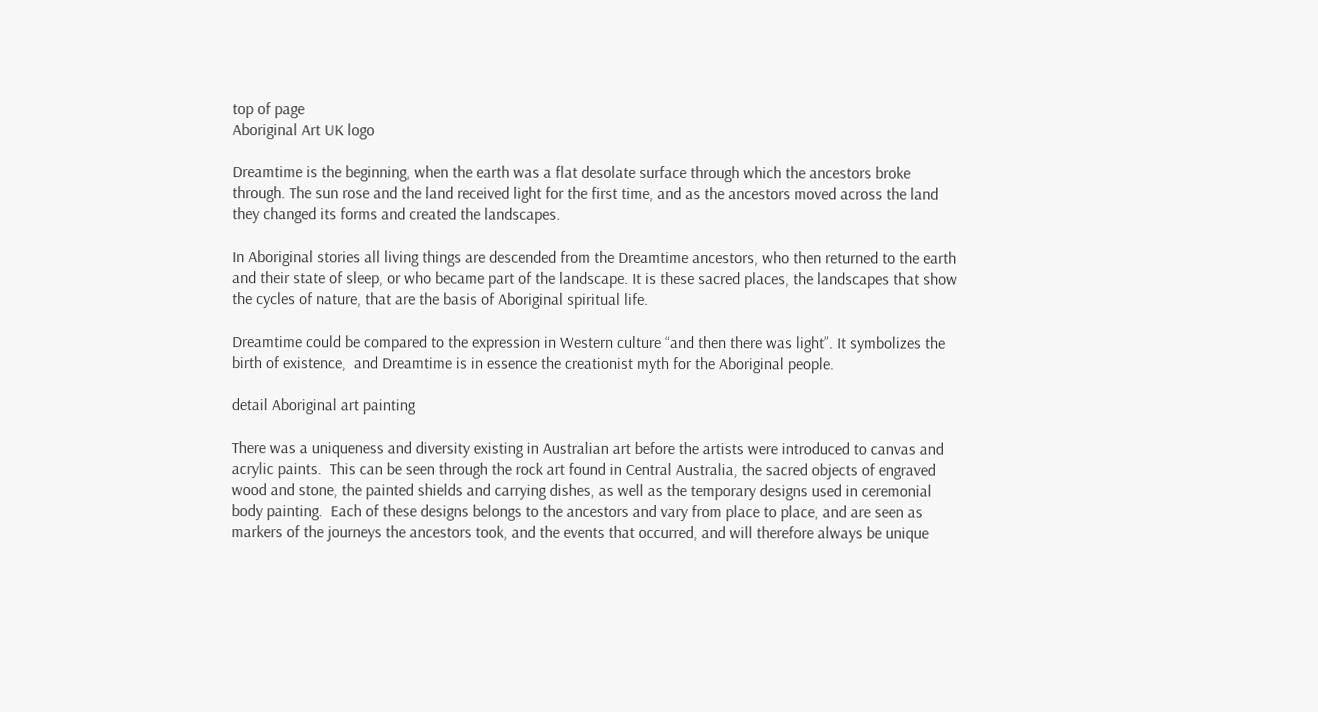top of page
Aboriginal Art UK logo

Dreamtime is the beginning, when the earth was a flat desolate surface through which the ancestors broke through. The sun rose and the land received light for the first time, and as the ancestors moved across the land they changed its forms and created the landscapes.

In Aboriginal stories all living things are descended from the Dreamtime ancestors, who then returned to the earth and their state of sleep, or who became part of the landscape. It is these sacred places, the landscapes that show the cycles of nature, that are the basis of Aboriginal spiritual life.

Dreamtime could be compared to the expression in Western culture “and then there was light”. It symbolizes the birth of existence,  and Dreamtime is in essence the creationist myth for the Aboriginal people.

detail Aboriginal art painting

There was a uniqueness and diversity existing in Australian art before the artists were introduced to canvas and acrylic paints.  This can be seen through the rock art found in Central Australia, the sacred objects of engraved wood and stone, the painted shields and carrying dishes, as well as the temporary designs used in ceremonial body painting.  Each of these designs belongs to the ancestors and vary from place to place, and are seen as markers of the journeys the ancestors took, and the events that occurred, and will therefore always be unique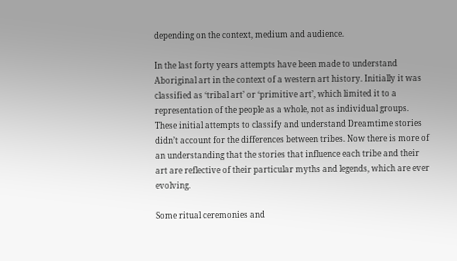depending on the context, medium and audience.

In the last forty years attempts have been made to understand Aboriginal art in the context of a western art history. Initially it was classified as ‘tribal art’ or ‘primitive art’, which limited it to a representation of the people as a whole, not as individual groups. These initial attempts to classify and understand Dreamtime stories didn’t account for the differences between tribes. Now there is more of an understanding that the stories that influence each tribe and their art are reflective of their particular myths and legends, which are ever evolving.

Some ritual ceremonies and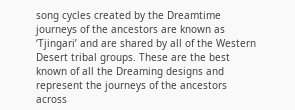song cycles created by the Dreamtime journeys of the ancestors are known as ‘Tjingari’ and are shared by all of the Western Desert tribal groups. These are the best known of all the Dreaming designs and represent the journeys of the ancestors across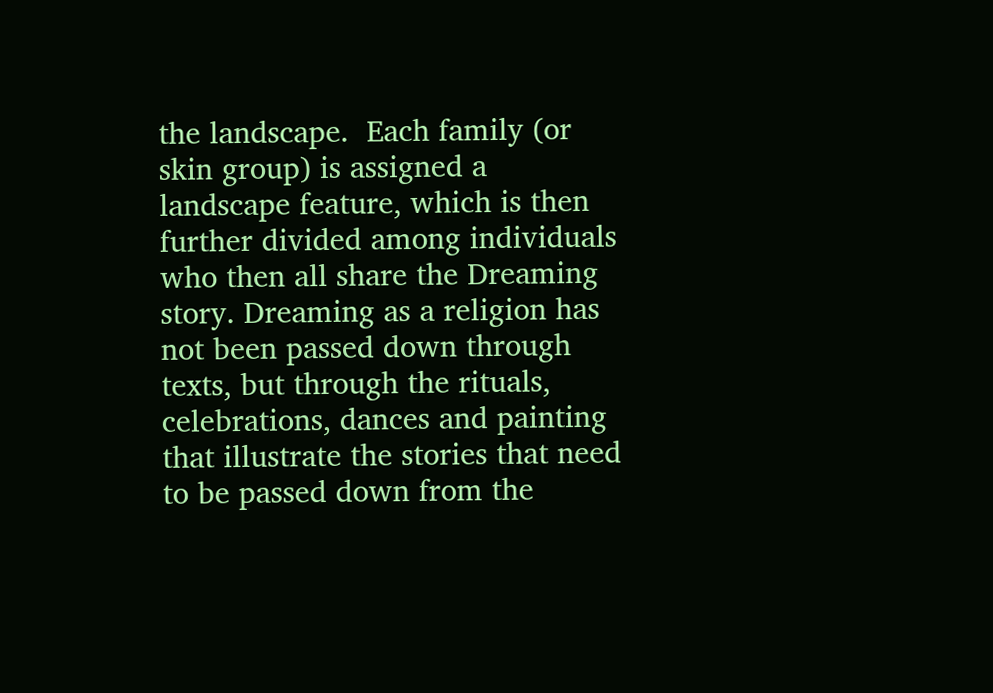the landscape.  Each family (or skin group) is assigned a landscape feature, which is then further divided among individuals who then all share the Dreaming story. Dreaming as a religion has not been passed down through texts, but through the rituals, celebrations, dances and painting that illustrate the stories that need to be passed down from the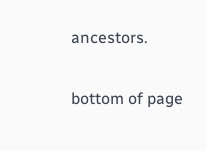ancestors.

bottom of page